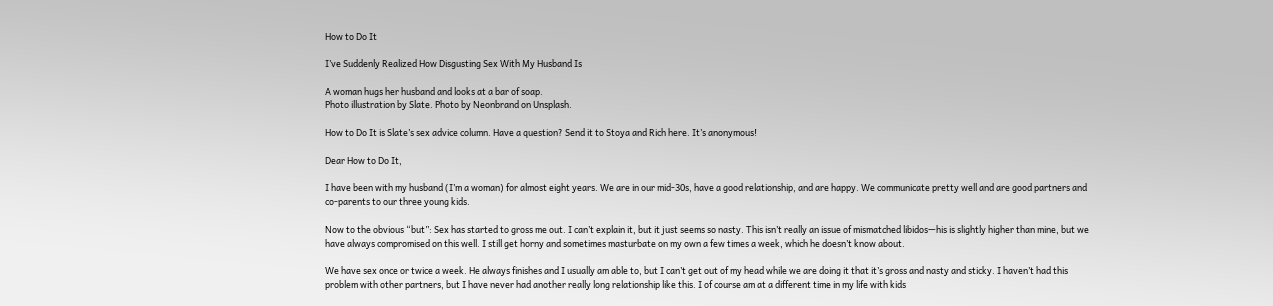How to Do It

I’ve Suddenly Realized How Disgusting Sex With My Husband Is

A woman hugs her husband and looks at a bar of soap.
Photo illustration by Slate. Photo by Neonbrand on Unsplash.

How to Do It is Slate’s sex advice column. Have a question? Send it to Stoya and Rich here. It’s anonymous!

Dear How to Do It,

I have been with my husband (I’m a woman) for almost eight years. We are in our mid-30s, have a good relationship, and are happy. We communicate pretty well and are good partners and co-parents to our three young kids.

Now to the obvious “but”: Sex has started to gross me out. I can’t explain it, but it just seems so nasty. This isn’t really an issue of mismatched libidos—his is slightly higher than mine, but we have always compromised on this well. I still get horny and sometimes masturbate on my own a few times a week, which he doesn’t know about.

We have sex once or twice a week. He always finishes and I usually am able to, but I can’t get out of my head while we are doing it that it’s gross and nasty and sticky. I haven’t had this problem with other partners, but I have never had another really long relationship like this. I of course am at a different time in my life with kids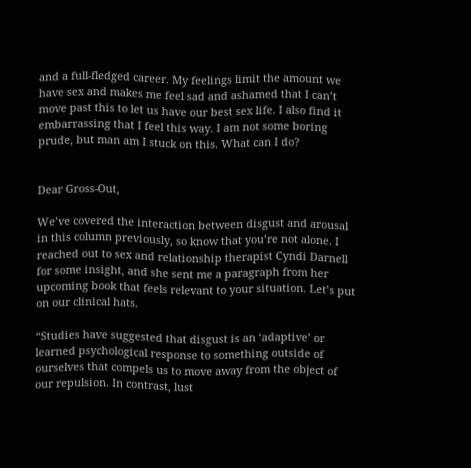and a full-fledged career. My feelings limit the amount we have sex and makes me feel sad and ashamed that I can’t move past this to let us have our best sex life. I also find it embarrassing that I feel this way. I am not some boring prude, but man am I stuck on this. What can I do?


Dear Gross-Out,

We’ve covered the interaction between disgust and arousal in this column previously, so know that you’re not alone. I reached out to sex and relationship therapist Cyndi Darnell for some insight, and she sent me a paragraph from her upcoming book that feels relevant to your situation. Let’s put on our clinical hats.

“Studies have suggested that disgust is an ‘adaptive’ or learned psychological response to something outside of ourselves that compels us to move away from the object of our repulsion. In contrast, lust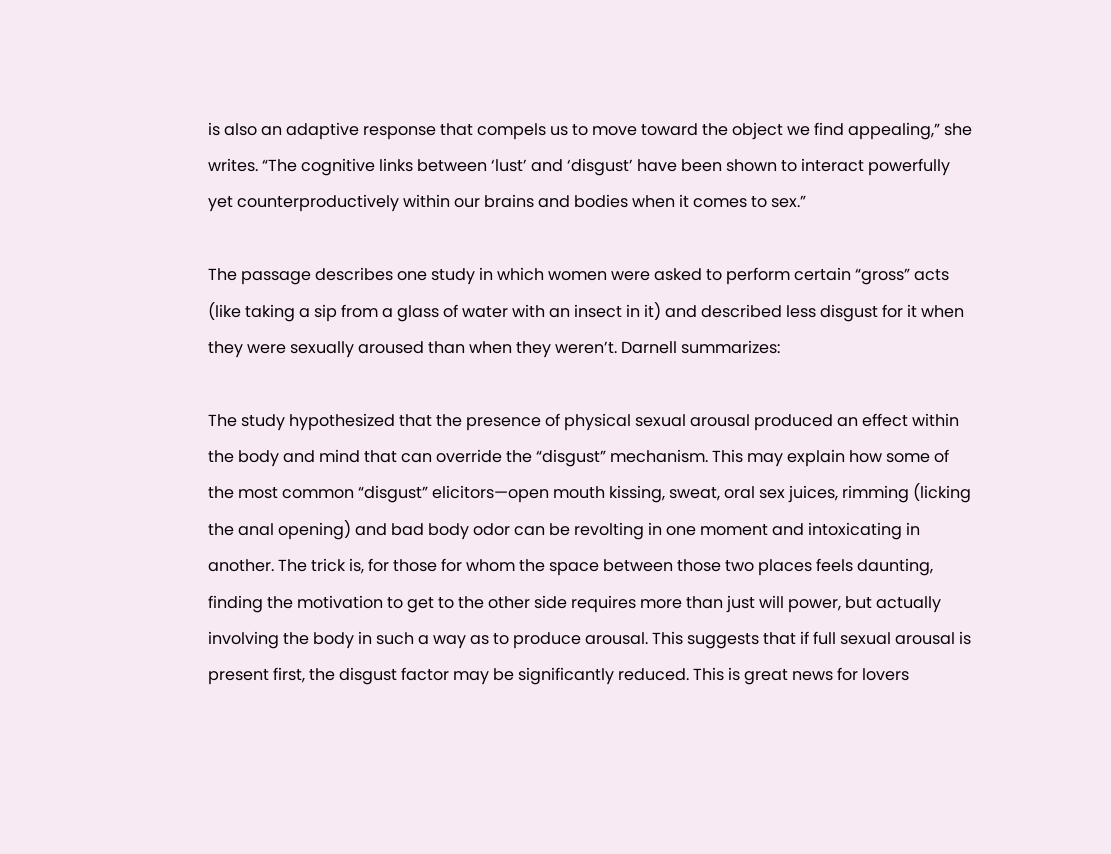is also an adaptive response that compels us to move toward the object we find appealing,” she writes. “The cognitive links between ‘lust’ and ‘disgust’ have been shown to interact powerfully yet counterproductively within our brains and bodies when it comes to sex.”

The passage describes one study in which women were asked to perform certain “gross” acts (like taking a sip from a glass of water with an insect in it) and described less disgust for it when they were sexually aroused than when they weren’t. Darnell summarizes:

The study hypothesized that the presence of physical sexual arousal produced an effect within the body and mind that can override the “disgust” mechanism. This may explain how some of the most common “disgust” elicitors—open mouth kissing, sweat, oral sex juices, rimming (licking the anal opening) and bad body odor can be revolting in one moment and intoxicating in another. The trick is, for those for whom the space between those two places feels daunting, finding the motivation to get to the other side requires more than just will power, but actually involving the body in such a way as to produce arousal. This suggests that if full sexual arousal is present first, the disgust factor may be significantly reduced. This is great news for lovers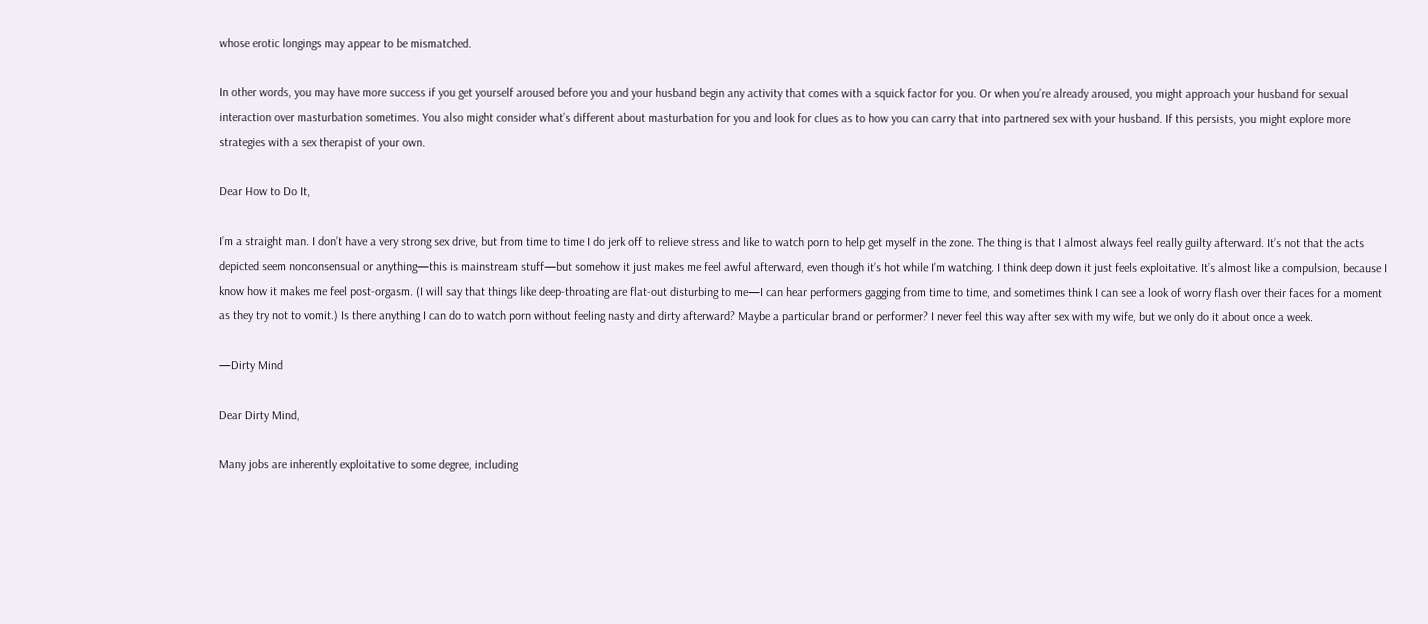whose erotic longings may appear to be mismatched.

In other words, you may have more success if you get yourself aroused before you and your husband begin any activity that comes with a squick factor for you. Or when you’re already aroused, you might approach your husband for sexual interaction over masturbation sometimes. You also might consider what’s different about masturbation for you and look for clues as to how you can carry that into partnered sex with your husband. If this persists, you might explore more strategies with a sex therapist of your own.

Dear How to Do It,

I’m a straight man. I don’t have a very strong sex drive, but from time to time I do jerk off to relieve stress and like to watch porn to help get myself in the zone. The thing is that I almost always feel really guilty afterward. It’s not that the acts depicted seem nonconsensual or anything—this is mainstream stuff—but somehow it just makes me feel awful afterward, even though it’s hot while I’m watching. I think deep down it just feels exploitative. It’s almost like a compulsion, because I know how it makes me feel post-orgasm. (I will say that things like deep-throating are flat-out disturbing to me—I can hear performers gagging from time to time, and sometimes think I can see a look of worry flash over their faces for a moment as they try not to vomit.) Is there anything I can do to watch porn without feeling nasty and dirty afterward? Maybe a particular brand or performer? I never feel this way after sex with my wife, but we only do it about once a week.

—Dirty Mind

Dear Dirty Mind,

Many jobs are inherently exploitative to some degree, including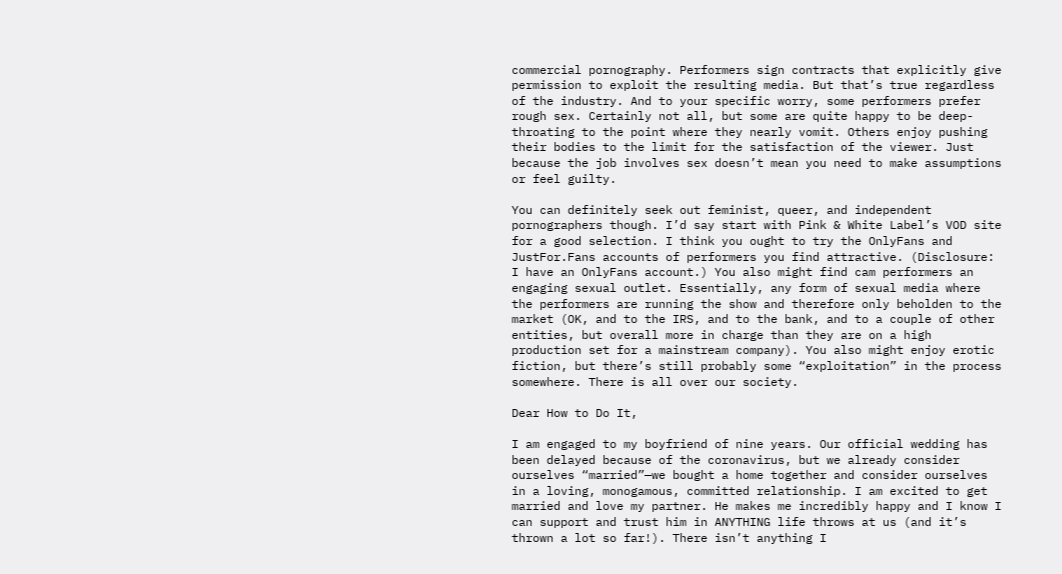commercial pornography. Performers sign contracts that explicitly give permission to exploit the resulting media. But that’s true regardless of the industry. And to your specific worry, some performers prefer rough sex. Certainly not all, but some are quite happy to be deep-throating to the point where they nearly vomit. Others enjoy pushing their bodies to the limit for the satisfaction of the viewer. Just because the job involves sex doesn’t mean you need to make assumptions or feel guilty.

You can definitely seek out feminist, queer, and independent pornographers though. I’d say start with Pink & White Label’s VOD site for a good selection. I think you ought to try the OnlyFans and JustFor.Fans accounts of performers you find attractive. (Disclosure: I have an OnlyFans account.) You also might find cam performers an engaging sexual outlet. Essentially, any form of sexual media where the performers are running the show and therefore only beholden to the market (OK, and to the IRS, and to the bank, and to a couple of other entities, but overall more in charge than they are on a high production set for a mainstream company). You also might enjoy erotic fiction, but there’s still probably some “exploitation” in the process somewhere. There is all over our society.

Dear How to Do It,

I am engaged to my boyfriend of nine years. Our official wedding has been delayed because of the coronavirus, but we already consider ourselves “married”—we bought a home together and consider ourselves in a loving, monogamous, committed relationship. I am excited to get married and love my partner. He makes me incredibly happy and I know I can support and trust him in ANYTHING life throws at us (and it’s thrown a lot so far!). There isn’t anything I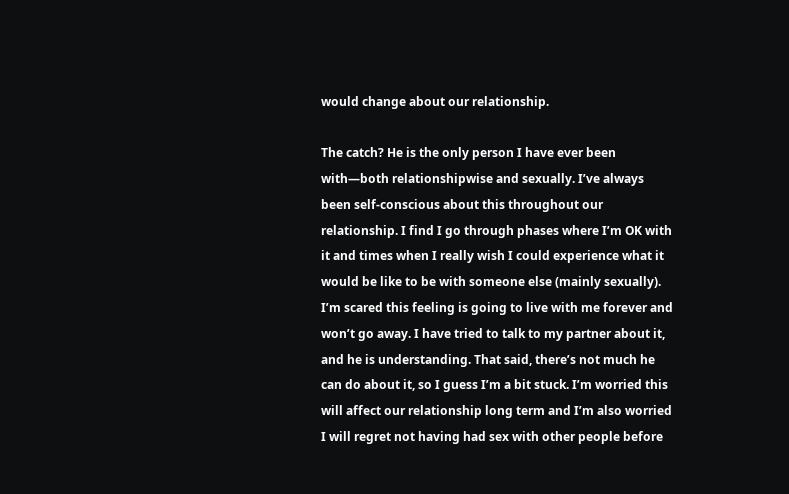would change about our relationship.

The catch? He is the only person I have ever been with—both relationshipwise and sexually. I’ve always been self-conscious about this throughout our relationship. I find I go through phases where I’m OK with it and times when I really wish I could experience what it would be like to be with someone else (mainly sexually). I’m scared this feeling is going to live with me forever and won’t go away. I have tried to talk to my partner about it, and he is understanding. That said, there’s not much he can do about it, so I guess I’m a bit stuck. I’m worried this will affect our relationship long term and I’m also worried I will regret not having had sex with other people before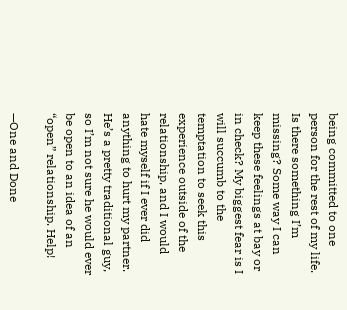being committed to one person for the rest of my life. Is there something I’m missing? Some way I can keep these feelings at bay or in check? My biggest fear is I will succumb to the temptation to seek this experience outside of the relationship, and I would hate myself if I ever did anything to hurt my partner. He’s a pretty traditional guy, so I’m not sure he would ever be open to an idea of an “open” relationship. Help!

—One and Done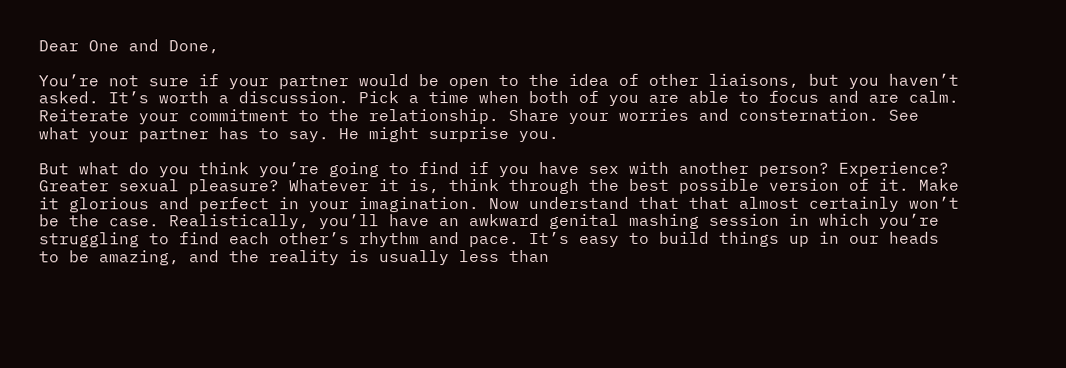Dear One and Done,

You’re not sure if your partner would be open to the idea of other liaisons, but you haven’t asked. It’s worth a discussion. Pick a time when both of you are able to focus and are calm. Reiterate your commitment to the relationship. Share your worries and consternation. See what your partner has to say. He might surprise you.

But what do you think you’re going to find if you have sex with another person? Experience? Greater sexual pleasure? Whatever it is, think through the best possible version of it. Make it glorious and perfect in your imagination. Now understand that that almost certainly won’t be the case. Realistically, you’ll have an awkward genital mashing session in which you’re struggling to find each other’s rhythm and pace. It’s easy to build things up in our heads to be amazing, and the reality is usually less than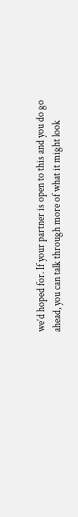we’d hoped for. If your partner is open to this and you do go ahead, you can talk through more of what it might look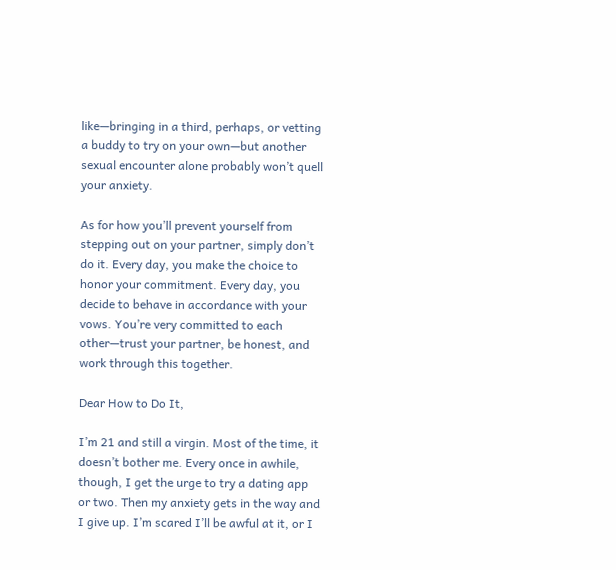like—bringing in a third, perhaps, or vetting a buddy to try on your own—but another sexual encounter alone probably won’t quell your anxiety.

As for how you’ll prevent yourself from stepping out on your partner, simply don’t do it. Every day, you make the choice to honor your commitment. Every day, you decide to behave in accordance with your vows. You’re very committed to each other—trust your partner, be honest, and work through this together.

Dear How to Do It,

I’m 21 and still a virgin. Most of the time, it doesn’t bother me. Every once in awhile, though, I get the urge to try a dating app or two. Then my anxiety gets in the way and I give up. I’m scared I’ll be awful at it, or I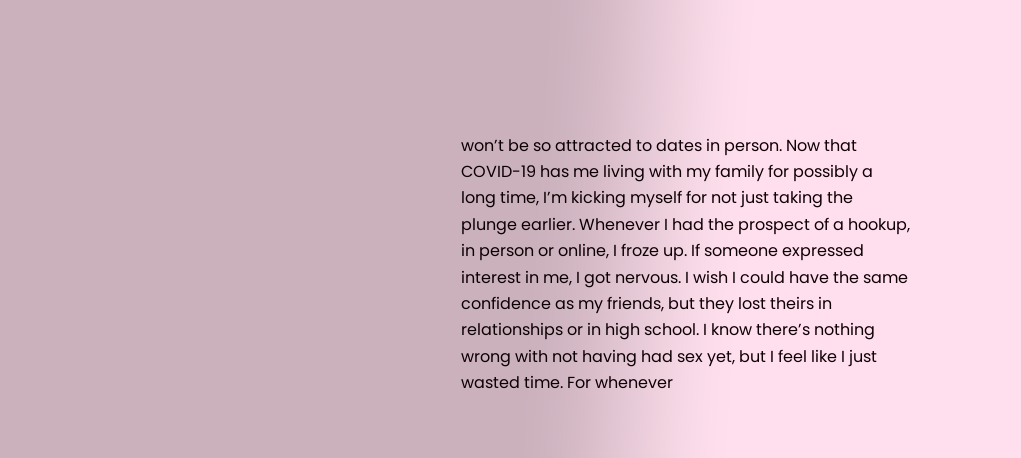won’t be so attracted to dates in person. Now that COVID-19 has me living with my family for possibly a long time, I’m kicking myself for not just taking the plunge earlier. Whenever I had the prospect of a hookup, in person or online, I froze up. If someone expressed interest in me, I got nervous. I wish I could have the same confidence as my friends, but they lost theirs in relationships or in high school. I know there’s nothing wrong with not having had sex yet, but I feel like I just wasted time. For whenever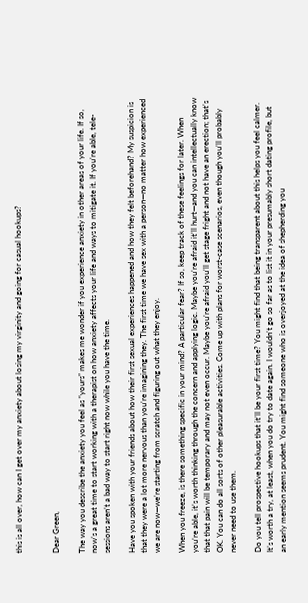this is all over, how can I get over my anxiety about losing my virginity and going for casual hookups?


Dear Green,

The way you describe the anxiety you feel as “yours” makes me wonder if you experience anxiety in other areas of your life. If so, now’s a great time to start working with a therapist on how anxiety affects your life and ways to mitigate it. If you’re able, tele-sessions aren’t a bad way to start right now while you have the time.

Have you spoken with your friends about how their first sexual experiences happened and how they felt beforehand? My suspicion is that they were a lot more nervous than you’re imagining they. The first time we have sex with a person—no matter how experienced we are now—we’re starting from scratch and figuring out what they enjoy.

When you freeze, is there something specific in your mind? A particular fear? If so, keep track of these feelings for later. When you’re able, it’s worth thinking through the concern and applying logic. Maybe you’re afraid it’ll hurt—and you can intellectually know that that pain will be temporary and may not even occur. Maybe you’re afraid you’ll get stage fright and not have an erection; that’s OK. You can do all sorts of other pleasurable activities. Come up with plans for worst-case scenarios, even though you’ll probably never need to use them.

Do you tell prospective hookups that it’ll be your first time? You might find that being transparent about this helps you feel calmer. It’s worth a try, at least, when you do try to date again. I wouldn’t go so far as to list it in your presumably short dating profile, but an early mention seems prudent. You might find someone who is overjoyed at the idea of shepherding you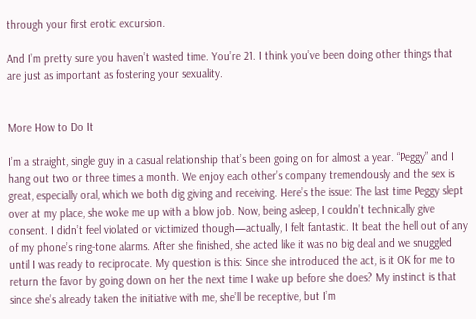through your first erotic excursion.

And I’m pretty sure you haven’t wasted time. You’re 21. I think you’ve been doing other things that are just as important as fostering your sexuality.


More How to Do It

I’m a straight, single guy in a casual relationship that’s been going on for almost a year. “Peggy” and I hang out two or three times a month. We enjoy each other’s company tremendously and the sex is great, especially oral, which we both dig giving and receiving. Here’s the issue: The last time Peggy slept over at my place, she woke me up with a blow job. Now, being asleep, I couldn’t technically give consent. I didn’t feel violated or victimized though—actually, I felt fantastic. It beat the hell out of any of my phone’s ring-tone alarms. After she finished, she acted like it was no big deal and we snuggled until I was ready to reciprocate. My question is this: Since she introduced the act, is it OK for me to return the favor by going down on her the next time I wake up before she does? My instinct is that since she’s already taken the initiative with me, she’ll be receptive, but I’m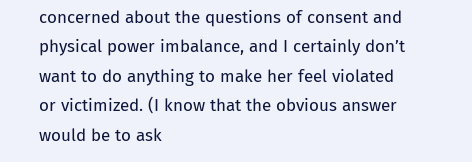concerned about the questions of consent and physical power imbalance, and I certainly don’t want to do anything to make her feel violated or victimized. (I know that the obvious answer would be to ask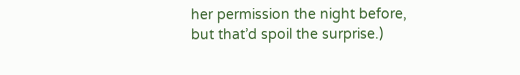her permission the night before, but that’d spoil the surprise.)